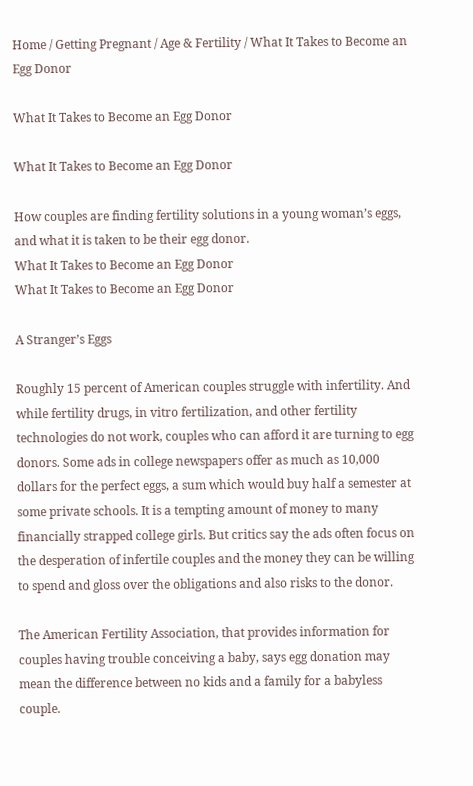Home / Getting Pregnant / Age & Fertility / What It Takes to Become an Egg Donor

What It Takes to Become an Egg Donor

What It Takes to Become an Egg Donor

How couples are finding fertility solutions in a young woman’s eggs, and what it is taken to be their egg donor.
What It Takes to Become an Egg Donor
What It Takes to Become an Egg Donor

A Stranger’s Eggs

Roughly 15 percent of American couples struggle with infertility. And while fertility drugs, in vitro fertilization, and other fertility technologies do not work, couples who can afford it are turning to egg donors. Some ads in college newspapers offer as much as 10,000 dollars for the perfect eggs, a sum which would buy half a semester at some private schools. It is a tempting amount of money to many financially strapped college girls. But critics say the ads often focus on the desperation of infertile couples and the money they can be willing to spend and gloss over the obligations and also risks to the donor.

The American Fertility Association, that provides information for couples having trouble conceiving a baby, says egg donation may mean the difference between no kids and a family for a babyless couple.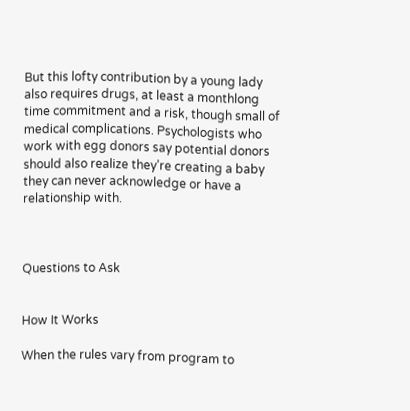But this lofty contribution by a young lady also requires drugs, at least a monthlong time commitment and a risk, though small of medical complications. Psychologists who work with egg donors say potential donors should also realize they’re creating a baby they can never acknowledge or have a relationship with.



Questions to Ask


How It Works

When the rules vary from program to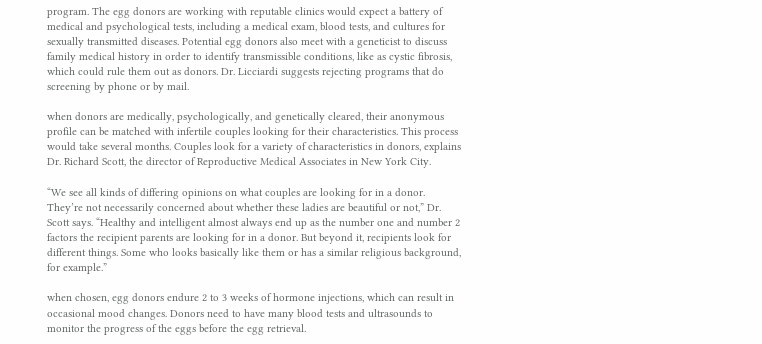program. The egg donors are working with reputable clinics would expect a battery of medical and psychological tests, including a medical exam, blood tests, and cultures for sexually transmitted diseases. Potential egg donors also meet with a geneticist to discuss family medical history in order to identify transmissible conditions, like as cystic fibrosis, which could rule them out as donors. Dr. Licciardi suggests rejecting programs that do screening by phone or by mail.

when donors are medically, psychologically, and genetically cleared, their anonymous profile can be matched with infertile couples looking for their characteristics. This process would take several months. Couples look for a variety of characteristics in donors, explains Dr. Richard Scott, the director of Reproductive Medical Associates in New York City.

“We see all kinds of differing opinions on what couples are looking for in a donor. They’re not necessarily concerned about whether these ladies are beautiful or not,” Dr. Scott says. “Healthy and intelligent almost always end up as the number one and number 2 factors the recipient parents are looking for in a donor. But beyond it, recipients look for different things. Some who looks basically like them or has a similar religious background, for example.”

when chosen, egg donors endure 2 to 3 weeks of hormone injections, which can result in occasional mood changes. Donors need to have many blood tests and ultrasounds to monitor the progress of the eggs before the egg retrieval.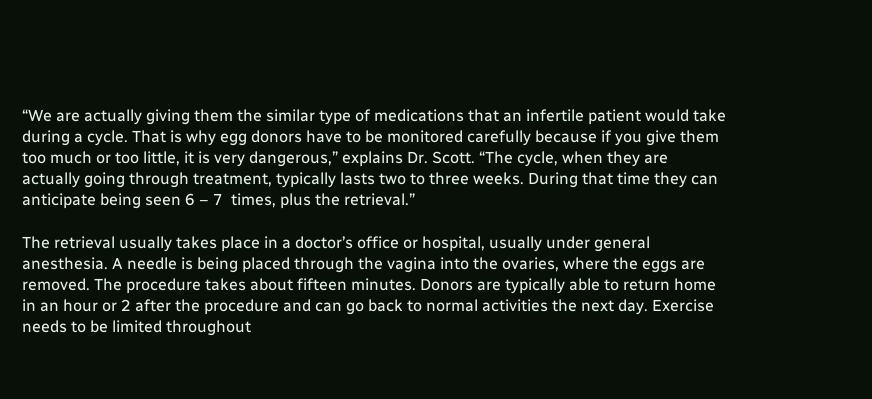“We are actually giving them the similar type of medications that an infertile patient would take during a cycle. That is why egg donors have to be monitored carefully because if you give them too much or too little, it is very dangerous,” explains Dr. Scott. “The cycle, when they are actually going through treatment, typically lasts two to three weeks. During that time they can anticipate being seen 6 – 7  times, plus the retrieval.”

The retrieval usually takes place in a doctor’s office or hospital, usually under general anesthesia. A needle is being placed through the vagina into the ovaries, where the eggs are removed. The procedure takes about fifteen minutes. Donors are typically able to return home in an hour or 2 after the procedure and can go back to normal activities the next day. Exercise needs to be limited throughout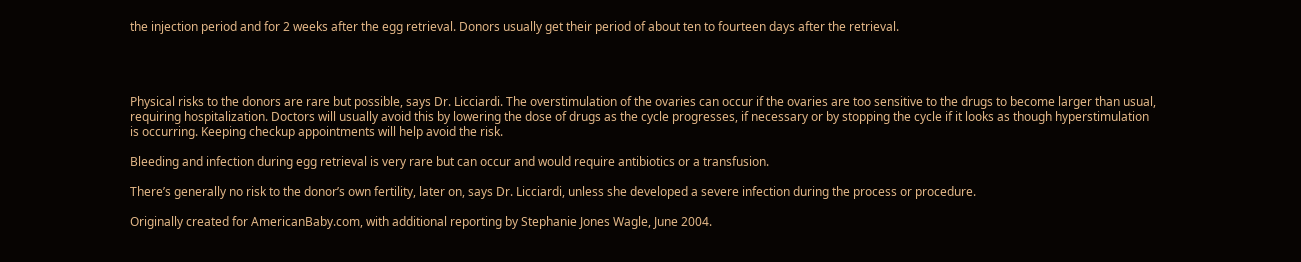the injection period and for 2 weeks after the egg retrieval. Donors usually get their period of about ten to fourteen days after the retrieval.




Physical risks to the donors are rare but possible, says Dr. Licciardi. The overstimulation of the ovaries can occur if the ovaries are too sensitive to the drugs to become larger than usual, requiring hospitalization. Doctors will usually avoid this by lowering the dose of drugs as the cycle progresses, if necessary or by stopping the cycle if it looks as though hyperstimulation is occurring. Keeping checkup appointments will help avoid the risk.

Bleeding and infection during egg retrieval is very rare but can occur and would require antibiotics or a transfusion.

There’s generally no risk to the donor’s own fertility, later on, says Dr. Licciardi, unless she developed a severe infection during the process or procedure.

Originally created for AmericanBaby.com, with additional reporting by Stephanie Jones Wagle, June 2004.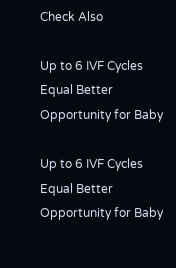Check Also

Up to 6 IVF Cycles Equal Better Opportunity for Baby

Up to 6 IVF Cycles Equal Better Opportunity for Baby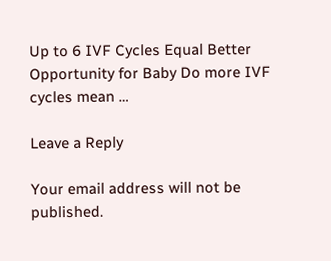Up to 6 IVF Cycles Equal Better Opportunity for Baby Do more IVF cycles mean …

Leave a Reply

Your email address will not be published.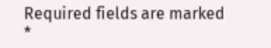Required fields are marked *